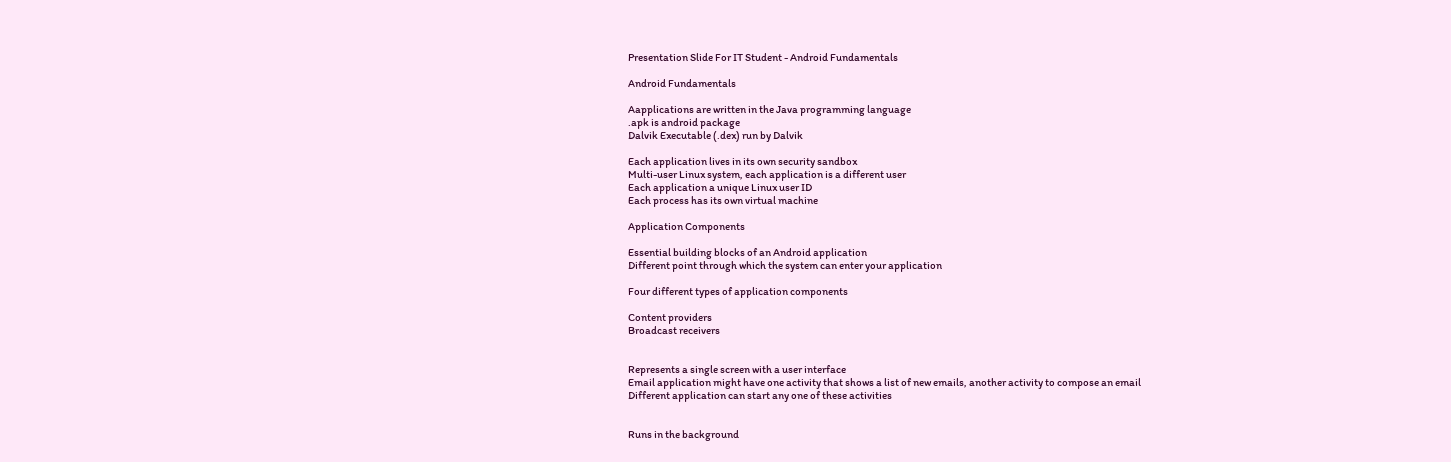Presentation Slide For IT Student - Android Fundamentals

Android Fundamentals

Aapplications are written in the Java programming language
.apk is android package
Dalvik Executable (.dex) run by Dalvik

Each application lives in its own security sandbox
Multi-user Linux system, each application is a different user
Each application a unique Linux user ID
Each process has its own virtual machine

Application Components

Essential building blocks of an Android application
Different point through which the system can enter your application

Four different types of application components

Content providers
Broadcast receivers


Represents a single screen with a user interface
Email application might have one activity that shows a list of new emails, another activity to compose an email
Different application can start any one of these activities


Runs in the background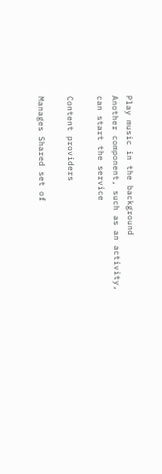Play music in the background
Another component, such as an activity, can start the service

Content providers

Manages Shared set of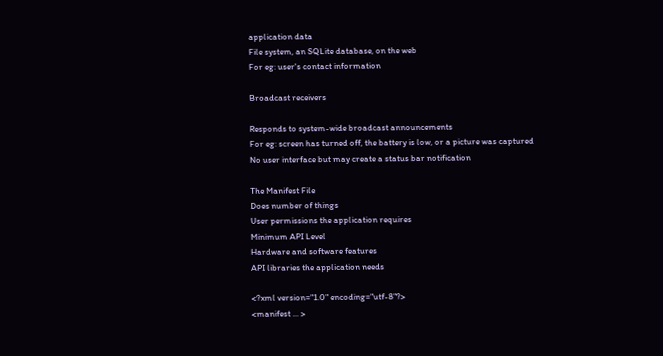application data
File system, an SQLite database, on the web
For eg: user's contact information

Broadcast receivers

Responds to system-wide broadcast announcements
For eg: screen has turned off, the battery is low, or a picture was captured
No user interface but may create a status bar notification

The Manifest File
Does number of things
User permissions the application requires
Minimum API Level
Hardware and software features
API libraries the application needs

<?xml version="1.0" encoding="utf-8"?>
<manifest ... >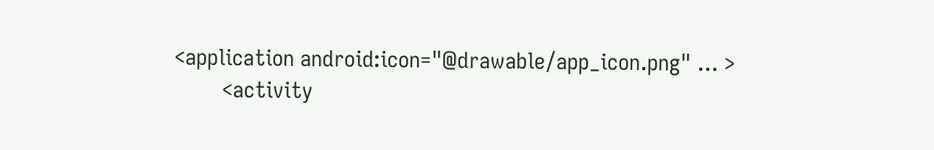<application android:icon="@drawable/app_icon.png" ... >
        <activity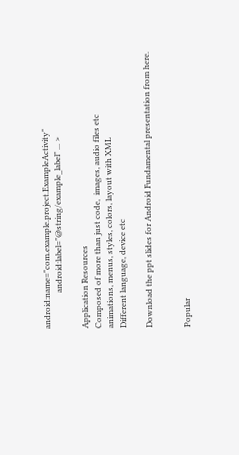android:name="com.example.project.ExampleActivity"
                  android:label="@string/example_label" ... >

Application Resources
Composed of more than just code,  images, audio files etc
animations, menus, styles, colors, layout with XML
Different language, device etc

Download the ppt slides for Android Fundamental presentation from here.


Popular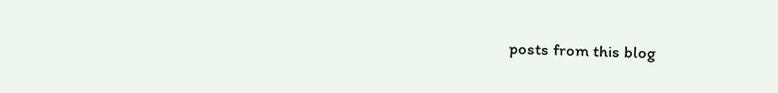posts from this blog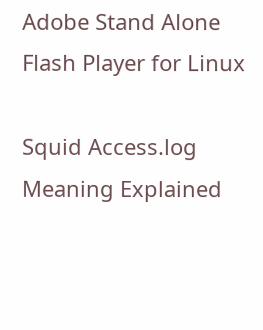Adobe Stand Alone Flash Player for Linux

Squid Access.log Meaning Explained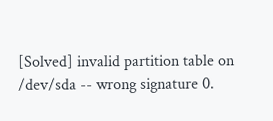[Solved] invalid partition table on /dev/sda -- wrong signature 0.